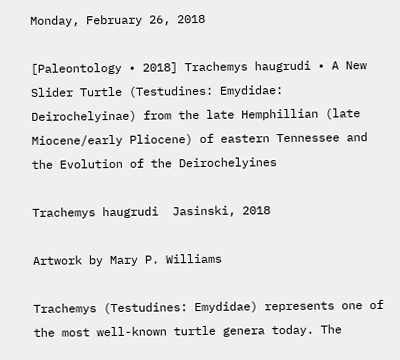Monday, February 26, 2018

[Paleontology • 2018] Trachemys haugrudi • A New Slider Turtle (Testudines: Emydidae: Deirochelyinae) from the late Hemphillian (late Miocene/early Pliocene) of eastern Tennessee and the Evolution of the Deirochelyines

Trachemys haugrudi  Jasinski, 2018

Artwork by Mary P. Williams

Trachemys (Testudines: Emydidae) represents one of the most well-known turtle genera today. The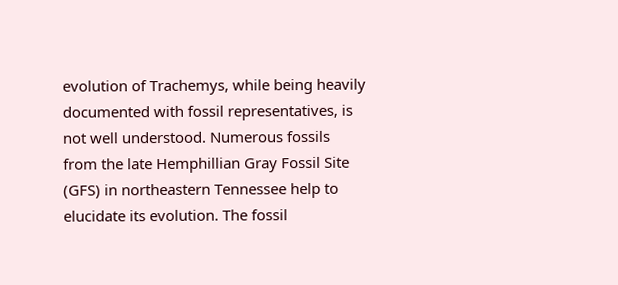evolution of Trachemys, while being heavily documented with fossil representatives, is not well understood. Numerous fossils from the late Hemphillian Gray Fossil Site (GFS) in northeastern Tennessee help to elucidate its evolution. The fossil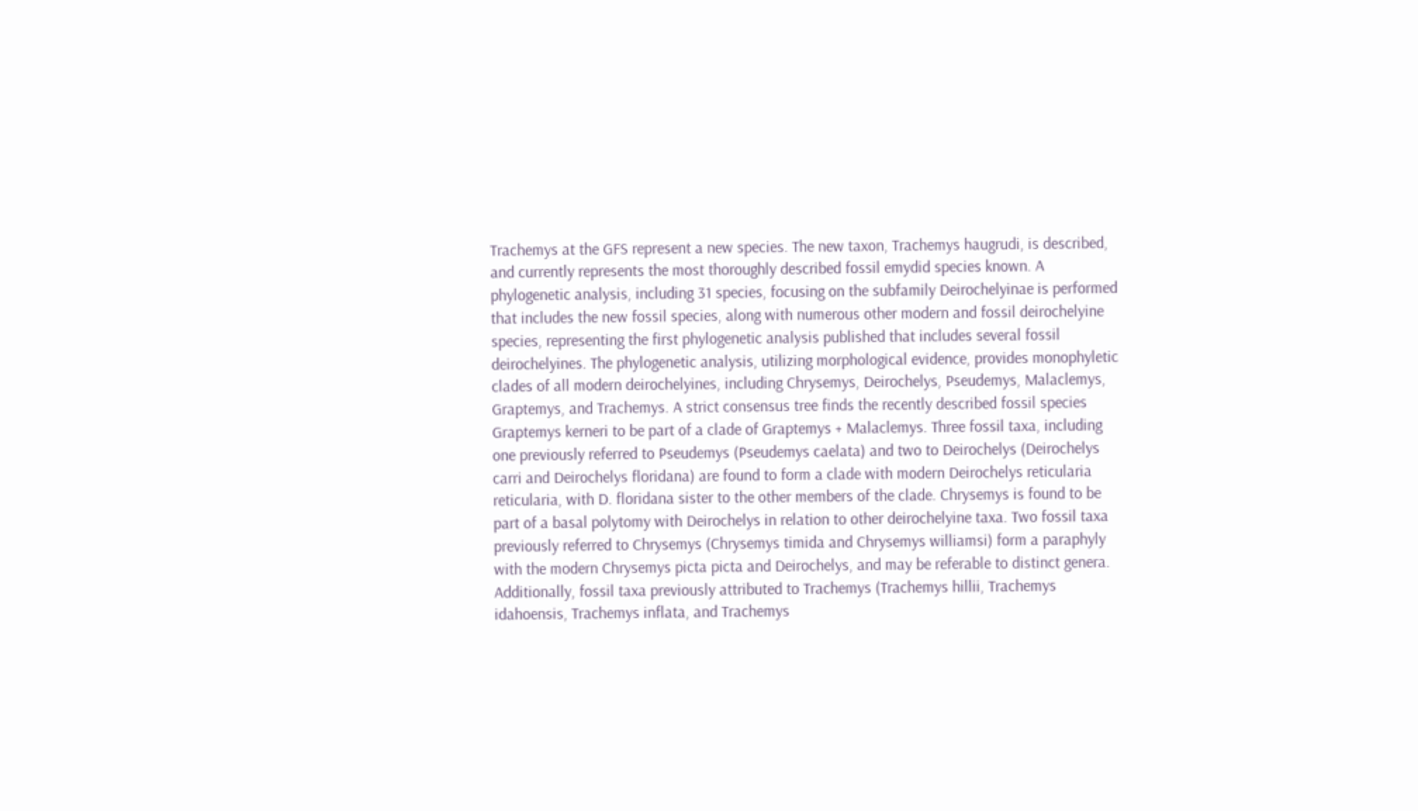Trachemys at the GFS represent a new species. The new taxon, Trachemys haugrudi, is described, and currently represents the most thoroughly described fossil emydid species known. A phylogenetic analysis, including 31 species, focusing on the subfamily Deirochelyinae is performed that includes the new fossil species, along with numerous other modern and fossil deirochelyine species, representing the first phylogenetic analysis published that includes several fossil deirochelyines. The phylogenetic analysis, utilizing morphological evidence, provides monophyletic clades of all modern deirochelyines, including Chrysemys, Deirochelys, Pseudemys, Malaclemys, Graptemys, and Trachemys. A strict consensus tree finds the recently described fossil species Graptemys kerneri to be part of a clade of Graptemys + Malaclemys. Three fossil taxa, including one previously referred to Pseudemys (Pseudemys caelata) and two to Deirochelys (Deirochelys carri and Deirochelys floridana) are found to form a clade with modern Deirochelys reticularia reticularia, with D. floridana sister to the other members of the clade. Chrysemys is found to be part of a basal polytomy with Deirochelys in relation to other deirochelyine taxa. Two fossil taxa previously referred to Chrysemys (Chrysemys timida and Chrysemys williamsi) form a paraphyly with the modern Chrysemys picta picta and Deirochelys, and may be referable to distinct genera. Additionally, fossil taxa previously attributed to Trachemys (Trachemys hillii, Trachemys idahoensis, Trachemys inflata, and Trachemys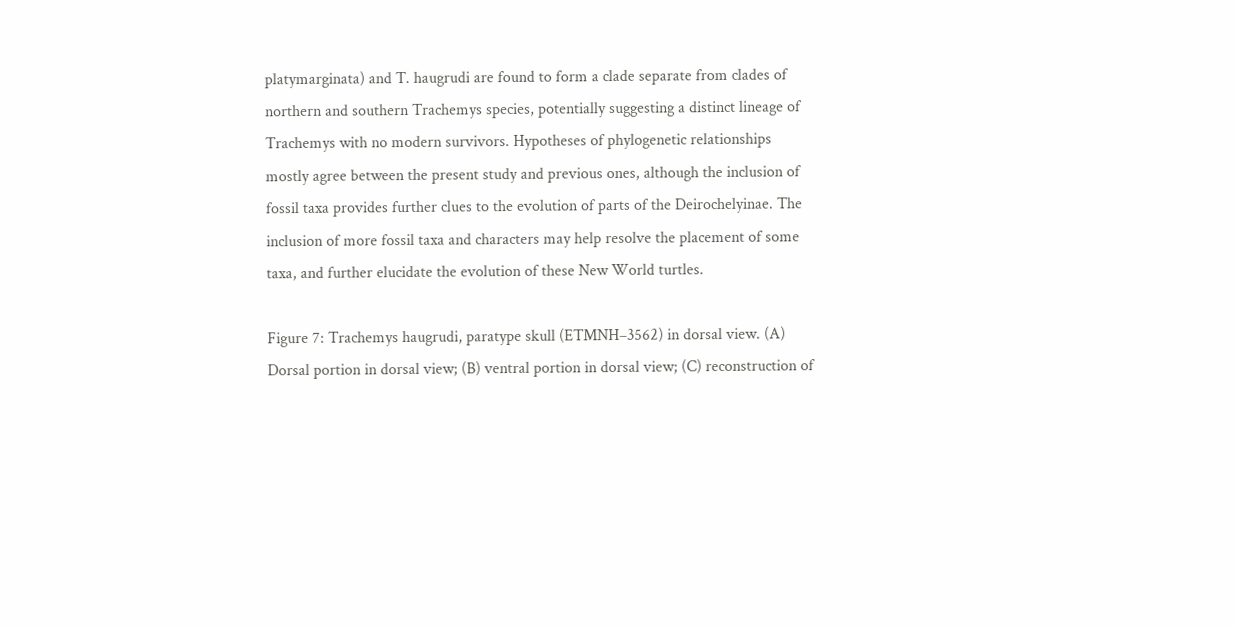platymarginata) and T. haugrudi are found to form a clade separate from clades of northern and southern Trachemys species, potentially suggesting a distinct lineage of Trachemys with no modern survivors. Hypotheses of phylogenetic relationships mostly agree between the present study and previous ones, although the inclusion of fossil taxa provides further clues to the evolution of parts of the Deirochelyinae. The inclusion of more fossil taxa and characters may help resolve the placement of some taxa, and further elucidate the evolution of these New World turtles.

Figure 7: Trachemys haugrudi, paratype skull (ETMNH–3562) in dorsal view. (A) Dorsal portion in dorsal view; (B) ventral portion in dorsal view; (C) reconstruction of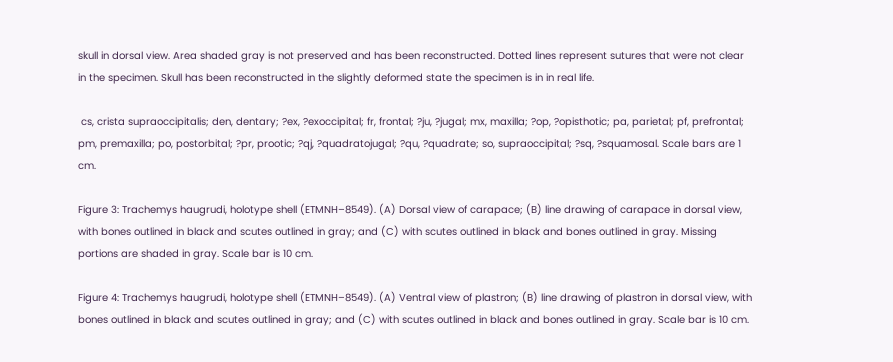skull in dorsal view. Area shaded gray is not preserved and has been reconstructed. Dotted lines represent sutures that were not clear in the specimen. Skull has been reconstructed in the slightly deformed state the specimen is in in real life.

 cs, crista supraoccipitalis; den, dentary; ?ex, ?exoccipital; fr, frontal; ?ju, ?jugal; mx, maxilla; ?op, ?opisthotic; pa, parietal; pf, prefrontal; pm, premaxilla; po, postorbital; ?pr, prootic; ?qj, ?quadratojugal; ?qu, ?quadrate; so, supraoccipital; ?sq, ?squamosal. Scale bars are 1 cm.

Figure 3: Trachemys haugrudi, holotype shell (ETMNH–8549). (A) Dorsal view of carapace; (B) line drawing of carapace in dorsal view, with bones outlined in black and scutes outlined in gray; and (C) with scutes outlined in black and bones outlined in gray. Missing portions are shaded in gray. Scale bar is 10 cm.

Figure 4: Trachemys haugrudi, holotype shell (ETMNH–8549). (A) Ventral view of plastron; (B) line drawing of plastron in dorsal view, with bones outlined in black and scutes outlined in gray; and (C) with scutes outlined in black and bones outlined in gray. Scale bar is 10 cm.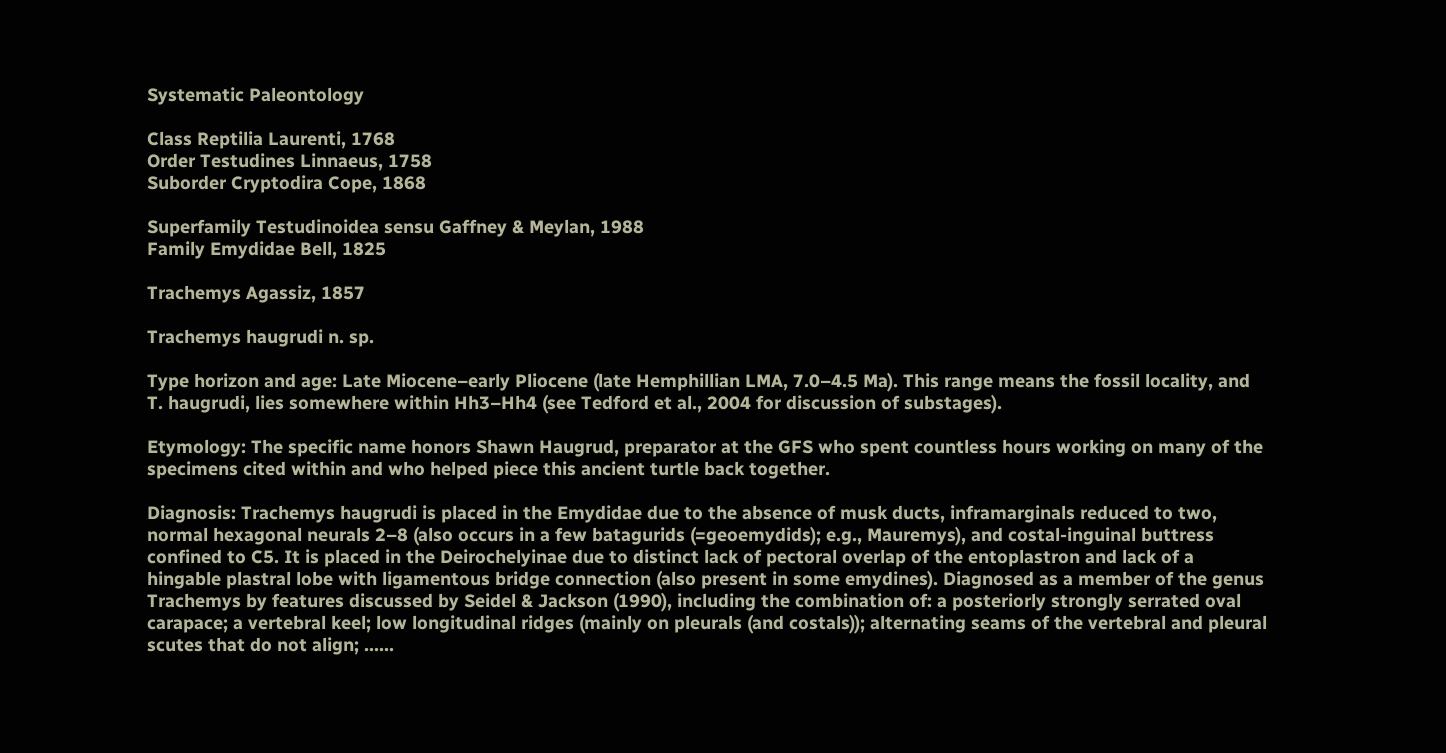Systematic Paleontology

Class Reptilia Laurenti, 1768
Order Testudines Linnaeus, 1758
Suborder Cryptodira Cope, 1868

Superfamily Testudinoidea sensu Gaffney & Meylan, 1988
Family Emydidae Bell, 1825

Trachemys Agassiz, 1857

Trachemys haugrudi n. sp.

Type horizon and age: Late Miocene–early Pliocene (late Hemphillian LMA, 7.0–4.5 Ma). This range means the fossil locality, and T. haugrudi, lies somewhere within Hh3–Hh4 (see Tedford et al., 2004 for discussion of substages).

Etymology: The specific name honors Shawn Haugrud, preparator at the GFS who spent countless hours working on many of the specimens cited within and who helped piece this ancient turtle back together.

Diagnosis: Trachemys haugrudi is placed in the Emydidae due to the absence of musk ducts, inframarginals reduced to two, normal hexagonal neurals 2–8 (also occurs in a few batagurids (=geoemydids); e.g., Mauremys), and costal-inguinal buttress confined to C5. It is placed in the Deirochelyinae due to distinct lack of pectoral overlap of the entoplastron and lack of a hingable plastral lobe with ligamentous bridge connection (also present in some emydines). Diagnosed as a member of the genus Trachemys by features discussed by Seidel & Jackson (1990), including the combination of: a posteriorly strongly serrated oval carapace; a vertebral keel; low longitudinal ridges (mainly on pleurals (and costals)); alternating seams of the vertebral and pleural scutes that do not align; ......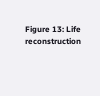Figure 13: Life reconstruction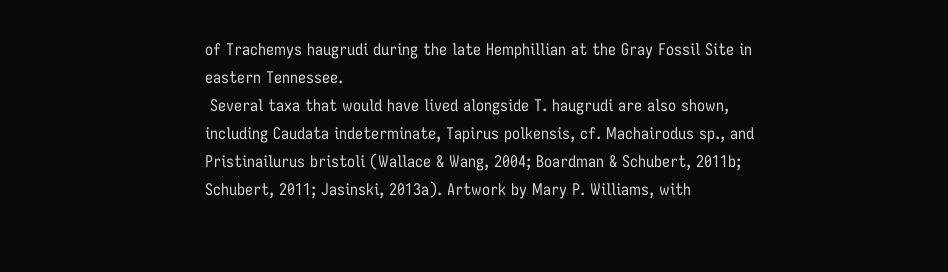of Trachemys haugrudi during the late Hemphillian at the Gray Fossil Site in eastern Tennessee.
 Several taxa that would have lived alongside T. haugrudi are also shown, including Caudata indeterminate, Tapirus polkensis, cf. Machairodus sp., and Pristinailurus bristoli (Wallace & Wang, 2004; Boardman & Schubert, 2011b; Schubert, 2011; Jasinski, 2013a). Artwork by Mary P. Williams, with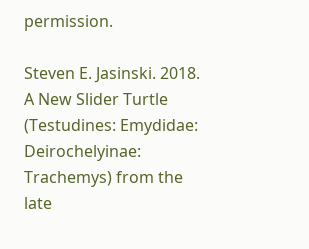permission.

Steven E. Jasinski. 2018.  A New Slider Turtle (Testudines: Emydidae: Deirochelyinae: Trachemys) from the late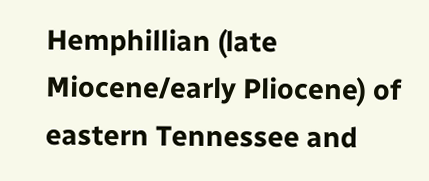Hemphillian (late Miocene/early Pliocene) of eastern Tennessee and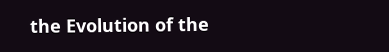the Evolution of the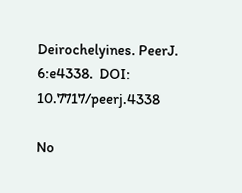Deirochelyines. PeerJ. 6:e4338.  DOI: 10.7717/peerj.4338

No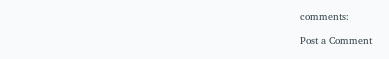comments:

Post a Comment